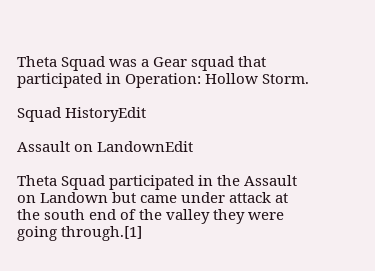Theta Squad was a Gear squad that participated in Operation: Hollow Storm.

Squad HistoryEdit

Assault on LandownEdit

Theta Squad participated in the Assault on Landown but came under attack at the south end of the valley they were going through.[1]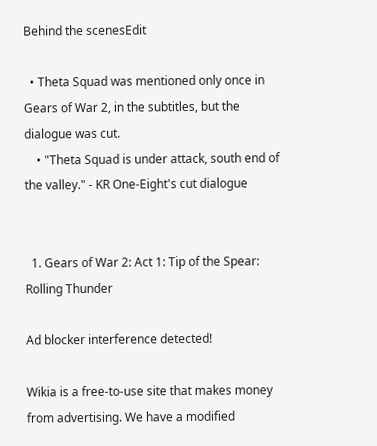Behind the scenesEdit

  • Theta Squad was mentioned only once in Gears of War 2, in the subtitles, but the dialogue was cut.
    • "Theta Squad is under attack, south end of the valley." - KR One-Eight's cut dialogue


  1. Gears of War 2: Act 1: Tip of the Spear: Rolling Thunder

Ad blocker interference detected!

Wikia is a free-to-use site that makes money from advertising. We have a modified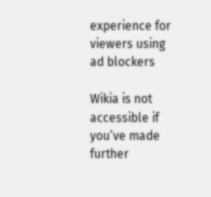experience for viewers using ad blockers

Wikia is not accessible if you’ve made further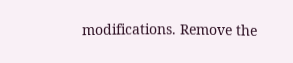modifications. Remove the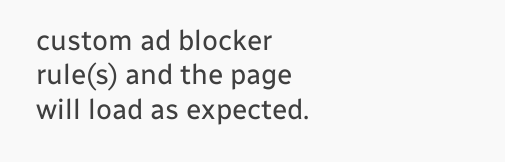custom ad blocker rule(s) and the page will load as expected.